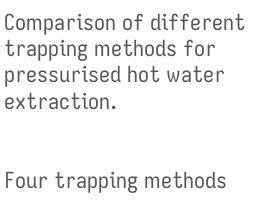Comparison of different trapping methods for pressurised hot water extraction.


Four trapping methods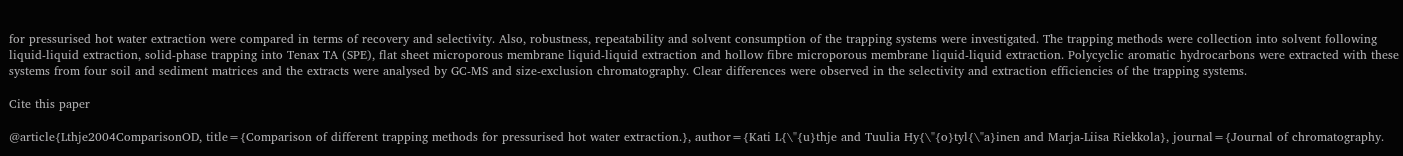for pressurised hot water extraction were compared in terms of recovery and selectivity. Also, robustness, repeatability and solvent consumption of the trapping systems were investigated. The trapping methods were collection into solvent following liquid-liquid extraction, solid-phase trapping into Tenax TA (SPE), flat sheet microporous membrane liquid-liquid extraction and hollow fibre microporous membrane liquid-liquid extraction. Polycyclic aromatic hydrocarbons were extracted with these systems from four soil and sediment matrices and the extracts were analysed by GC-MS and size-exclusion chromatography. Clear differences were observed in the selectivity and extraction efficiencies of the trapping systems.

Cite this paper

@article{Lthje2004ComparisonOD, title={Comparison of different trapping methods for pressurised hot water extraction.}, author={Kati L{\"{u}thje and Tuulia Hy{\"{o}tyl{\"a}inen and Marja-Liisa Riekkola}, journal={Journal of chromatography.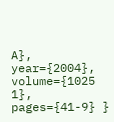A}, year={2004}, volume={1025 1}, pages={41-9} }